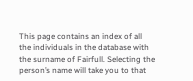This page contains an index of all the individuals in the database with the surname of Fairfull. Selecting the person’s name will take you to that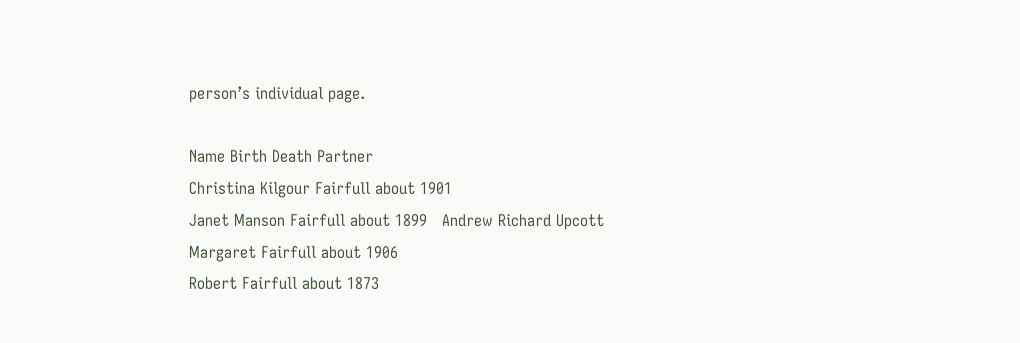person’s individual page.

Name Birth Death Partner
Christina Kilgour Fairfull about 1901
Janet Manson Fairfull about 1899   Andrew Richard Upcott
Margaret Fairfull about 1906
Robert Fairfull about 1873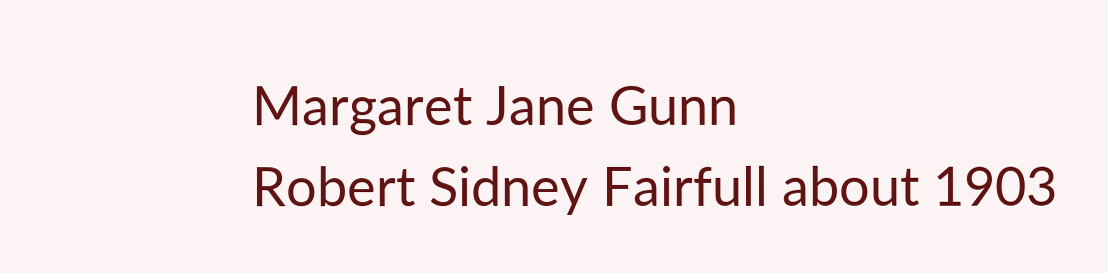Margaret Jane Gunn
Robert Sidney Fairfull about 1903